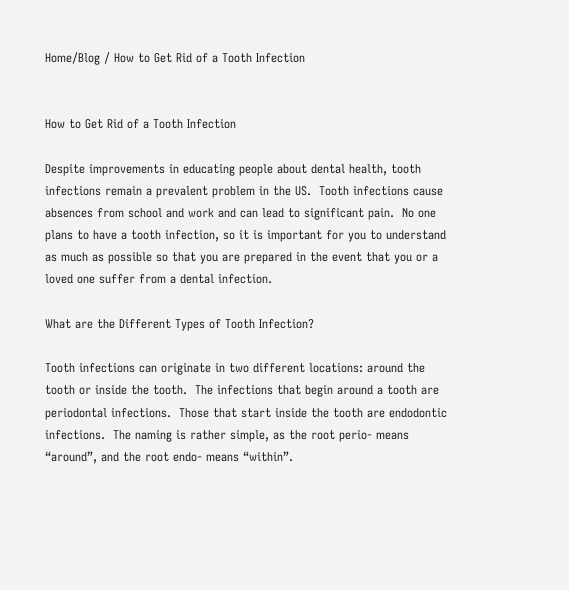Home/Blog / How to Get Rid of a Tooth Infection


How to Get Rid of a Tooth Infection

Despite improvements in educating people about dental health, tooth infections remain a prevalent problem in the US.  Tooth infections cause absences from school and work and can lead to significant pain.  No one plans to have a tooth infection, so it is important for you to understand as much as possible so that you are prepared in the event that you or a loved one suffer from a dental infection.

What are the Different Types of Tooth Infection?

Tooth infections can originate in two different locations: around the tooth or inside the tooth.  The infections that begin around a tooth are periodontal infections.  Those that start inside the tooth are endodontic infections.  The naming is rather simple, as the root perio- means “around”, and the root endo- means “within”.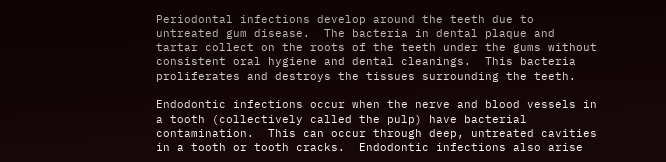Periodontal infections develop around the teeth due to untreated gum disease.  The bacteria in dental plaque and tartar collect on the roots of the teeth under the gums without consistent oral hygiene and dental cleanings.  This bacteria proliferates and destroys the tissues surrounding the teeth.

Endodontic infections occur when the nerve and blood vessels in a tooth (collectively called the pulp) have bacterial contamination.  This can occur through deep, untreated cavities in a tooth or tooth cracks.  Endodontic infections also arise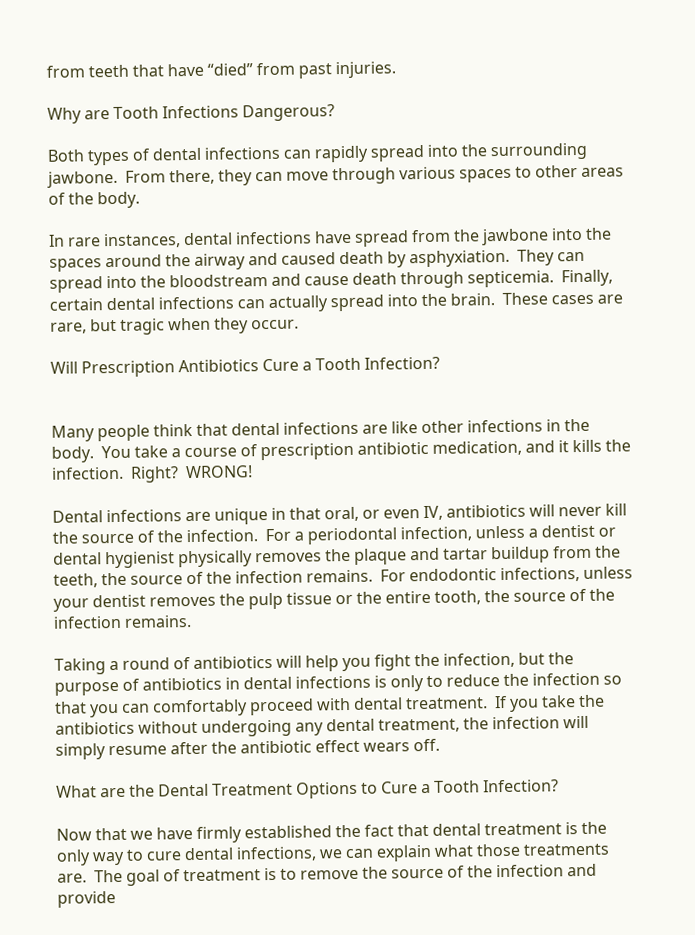from teeth that have “died” from past injuries.

Why are Tooth Infections Dangerous?

Both types of dental infections can rapidly spread into the surrounding jawbone.  From there, they can move through various spaces to other areas of the body.

In rare instances, dental infections have spread from the jawbone into the spaces around the airway and caused death by asphyxiation.  They can spread into the bloodstream and cause death through septicemia.  Finally, certain dental infections can actually spread into the brain.  These cases are rare, but tragic when they occur.

Will Prescription Antibiotics Cure a Tooth Infection?


Many people think that dental infections are like other infections in the body.  You take a course of prescription antibiotic medication, and it kills the infection.  Right?  WRONG!

Dental infections are unique in that oral, or even IV, antibiotics will never kill the source of the infection.  For a periodontal infection, unless a dentist or dental hygienist physically removes the plaque and tartar buildup from the teeth, the source of the infection remains.  For endodontic infections, unless your dentist removes the pulp tissue or the entire tooth, the source of the infection remains.

Taking a round of antibiotics will help you fight the infection, but the purpose of antibiotics in dental infections is only to reduce the infection so that you can comfortably proceed with dental treatment.  If you take the antibiotics without undergoing any dental treatment, the infection will simply resume after the antibiotic effect wears off.

What are the Dental Treatment Options to Cure a Tooth Infection?

Now that we have firmly established the fact that dental treatment is the only way to cure dental infections, we can explain what those treatments are.  The goal of treatment is to remove the source of the infection and provide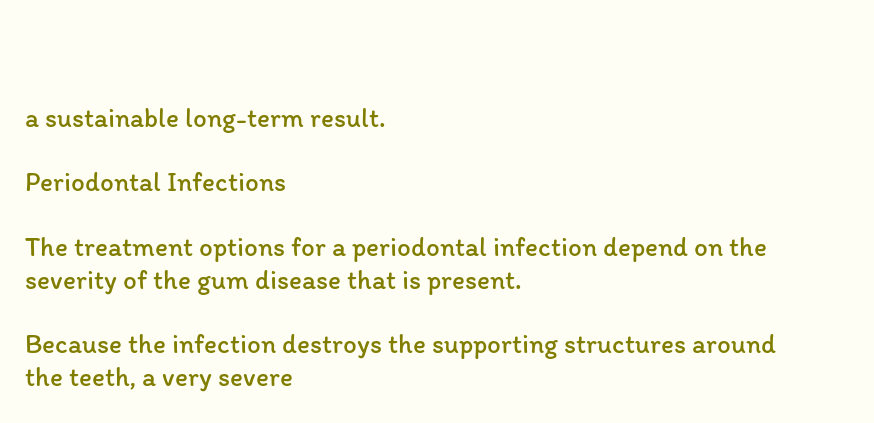a sustainable long-term result.

Periodontal Infections

The treatment options for a periodontal infection depend on the severity of the gum disease that is present.

Because the infection destroys the supporting structures around the teeth, a very severe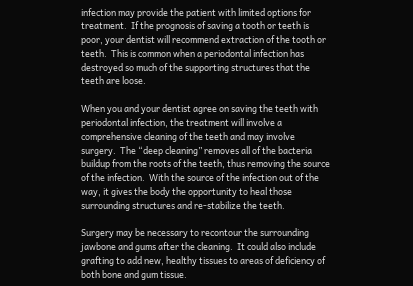infection may provide the patient with limited options for treatment.  If the prognosis of saving a tooth or teeth is poor, your dentist will recommend extraction of the tooth or teeth.  This is common when a periodontal infection has destroyed so much of the supporting structures that the teeth are loose.

When you and your dentist agree on saving the teeth with periodontal infection, the treatment will involve a comprehensive cleaning of the teeth and may involve surgery.  The “deep cleaning” removes all of the bacteria buildup from the roots of the teeth, thus removing the source of the infection.  With the source of the infection out of the way, it gives the body the opportunity to heal those surrounding structures and re-stabilize the teeth.

Surgery may be necessary to recontour the surrounding jawbone and gums after the cleaning.  It could also include grafting to add new, healthy tissues to areas of deficiency of both bone and gum tissue.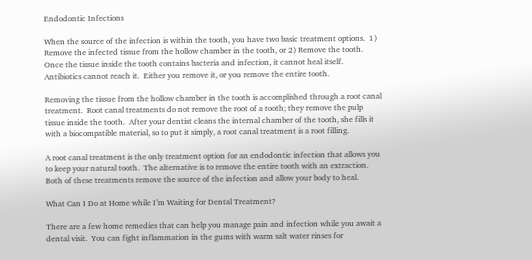Endodontic Infections

When the source of the infection is within the tooth, you have two basic treatment options.  1) Remove the infected tissue from the hollow chamber in the tooth, or 2) Remove the tooth.  Once the tissue inside the tooth contains bacteria and infection, it cannot heal itself.  Antibiotics cannot reach it.  Either you remove it, or you remove the entire tooth.

Removing the tissue from the hollow chamber in the tooth is accomplished through a root canal treatment.  Root canal treatments do not remove the root of a tooth; they remove the pulp tissue inside the tooth.  After your dentist cleans the internal chamber of the tooth, she fills it with a biocompatible material, so to put it simply, a root canal treatment is a root filling.

A root canal treatment is the only treatment option for an endodontic infection that allows you to keep your natural tooth.  The alternative is to remove the entire tooth with an extraction.  Both of these treatments remove the source of the infection and allow your body to heal.

What Can I Do at Home while I’m Waiting for Dental Treatment?

There are a few home remedies that can help you manage pain and infection while you await a dental visit.  You can fight inflammation in the gums with warm salt water rinses for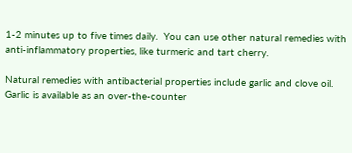1-2 minutes up to five times daily.  You can use other natural remedies with anti-inflammatory properties, like turmeric and tart cherry.

Natural remedies with antibacterial properties include garlic and clove oil.  Garlic is available as an over-the-counter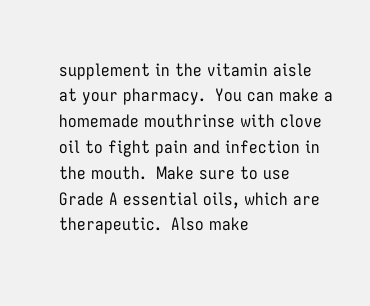supplement in the vitamin aisle at your pharmacy.  You can make a homemade mouthrinse with clove oil to fight pain and infection in the mouth.  Make sure to use Grade A essential oils, which are therapeutic.  Also make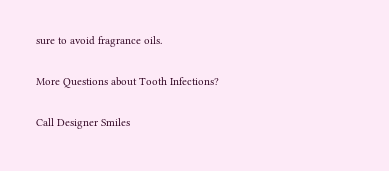sure to avoid fragrance oils.

More Questions about Tooth Infections?

Call Designer Smiles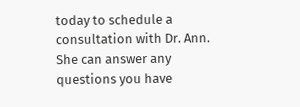today to schedule a consultation with Dr. Ann.  She can answer any questions you have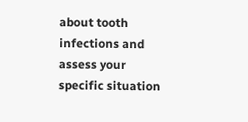about tooth infections and assess your specific situation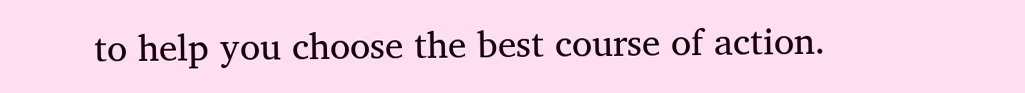to help you choose the best course of action.